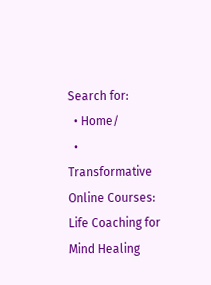Search for:
  • Home/
  • Transformative Online Courses: Life Coaching for Mind Healing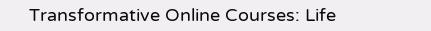Transformative Online Courses: Life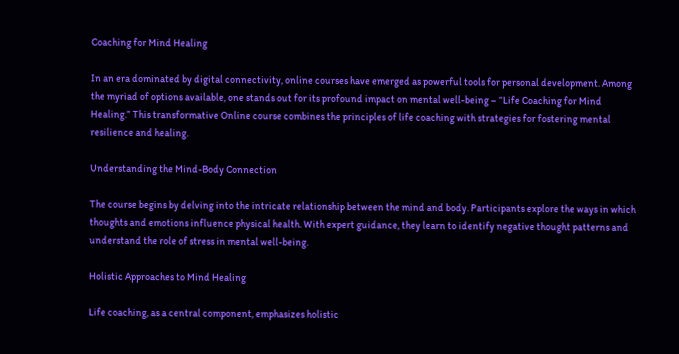Coaching for Mind Healing

In an era dominated by digital connectivity, online courses have emerged as powerful tools for personal development. Among the myriad of options available, one stands out for its profound impact on mental well-being – “Life Coaching for Mind Healing.” This transformative Online course combines the principles of life coaching with strategies for fostering mental resilience and healing.

Understanding the Mind-Body Connection

The course begins by delving into the intricate relationship between the mind and body. Participants explore the ways in which thoughts and emotions influence physical health. With expert guidance, they learn to identify negative thought patterns and understand the role of stress in mental well-being.

Holistic Approaches to Mind Healing

Life coaching, as a central component, emphasizes holistic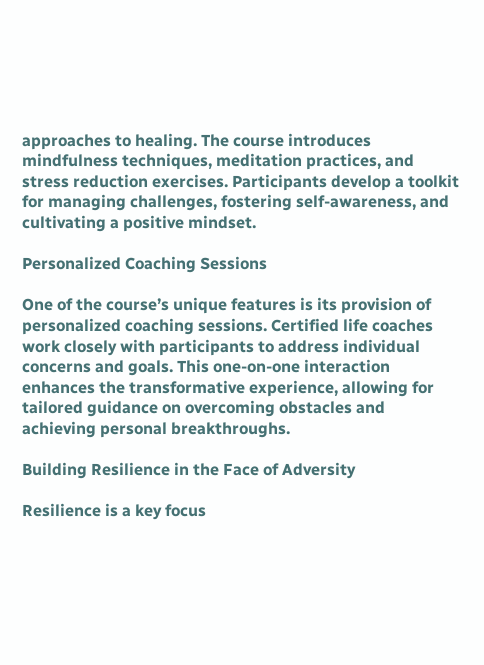approaches to healing. The course introduces mindfulness techniques, meditation practices, and stress reduction exercises. Participants develop a toolkit for managing challenges, fostering self-awareness, and cultivating a positive mindset.

Personalized Coaching Sessions

One of the course’s unique features is its provision of personalized coaching sessions. Certified life coaches work closely with participants to address individual concerns and goals. This one-on-one interaction enhances the transformative experience, allowing for tailored guidance on overcoming obstacles and achieving personal breakthroughs.

Building Resilience in the Face of Adversity

Resilience is a key focus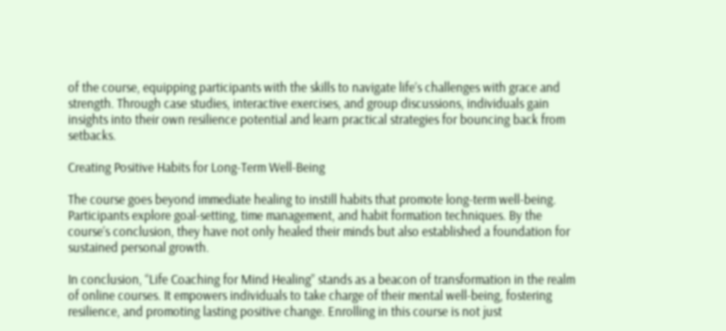of the course, equipping participants with the skills to navigate life’s challenges with grace and strength. Through case studies, interactive exercises, and group discussions, individuals gain insights into their own resilience potential and learn practical strategies for bouncing back from setbacks.

Creating Positive Habits for Long-Term Well-Being

The course goes beyond immediate healing to instill habits that promote long-term well-being. Participants explore goal-setting, time management, and habit formation techniques. By the course’s conclusion, they have not only healed their minds but also established a foundation for sustained personal growth.

In conclusion, “Life Coaching for Mind Healing” stands as a beacon of transformation in the realm of online courses. It empowers individuals to take charge of their mental well-being, fostering resilience, and promoting lasting positive change. Enrolling in this course is not just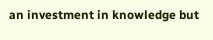an investment in knowledge but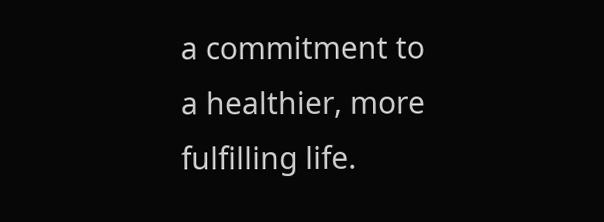a commitment to a healthier, more fulfilling life.